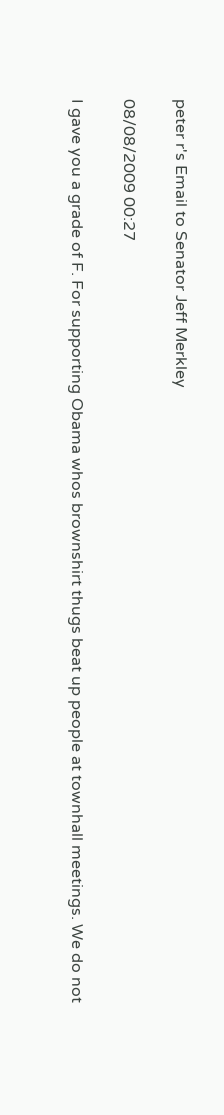peter r's Email to Senator Jeff Merkley

08/08/2009 00:27

I gave you a grade of F. For supporting Obama whos brownshirt thugs beat up people at townhall meetings. We do not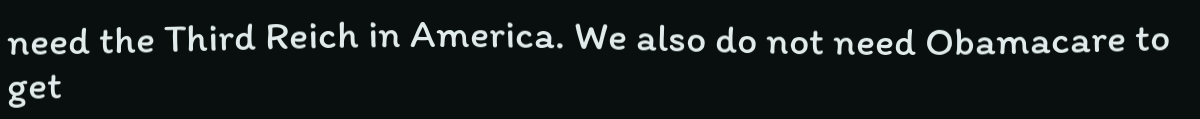need the Third Reich in America. We also do not need Obamacare to get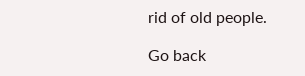rid of old people.

Go back